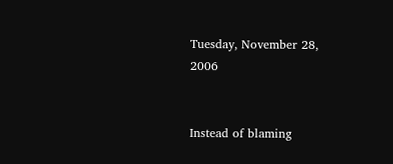Tuesday, November 28, 2006


Instead of blaming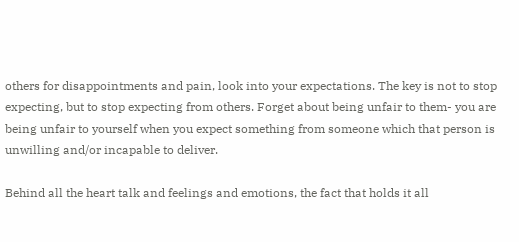others for disappointments and pain, look into your expectations. The key is not to stop expecting, but to stop expecting from others. Forget about being unfair to them- you are being unfair to yourself when you expect something from someone which that person is unwilling and/or incapable to deliver.

Behind all the heart talk and feelings and emotions, the fact that holds it all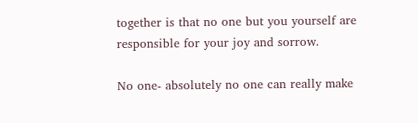together is that no one but you yourself are responsible for your joy and sorrow.

No one- absolutely no one can really make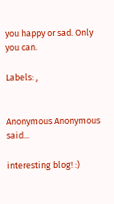you happy or sad. Only you can.

Labels: ,


Anonymous Anonymous said...

interesting blog! :)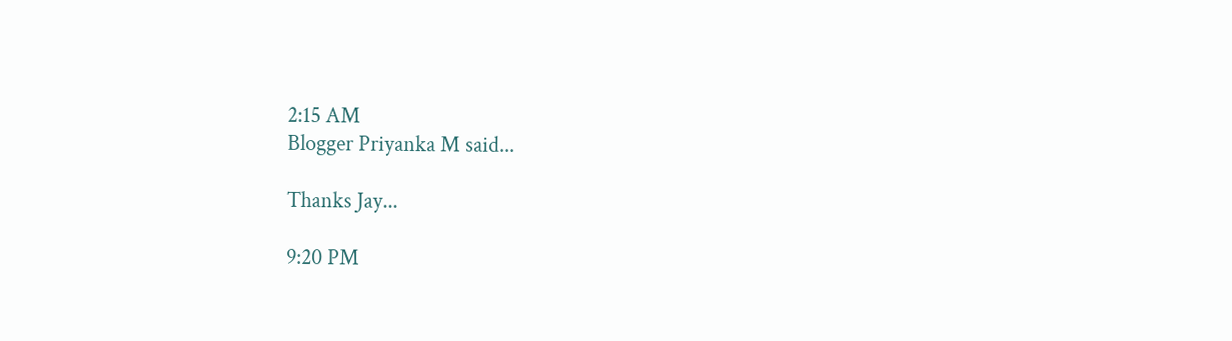2:15 AM
Blogger Priyanka M said...

Thanks Jay...

9:20 PM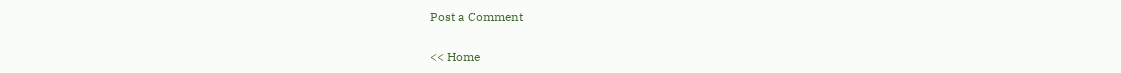Post a Comment

<< Home